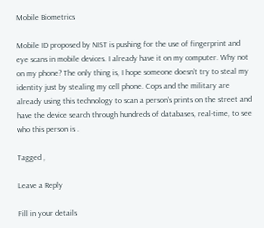Mobile Biometrics

Mobile ID proposed by NIST is pushing for the use of fingerprint and eye scans in mobile devices. I already have it on my computer. Why not on my phone? The only thing is, I hope someone doesn’t try to steal my identity just by stealing my cell phone. Cops and the military are already using this technology to scan a person’s prints on the street and have the device search through hundreds of databases, real-time, to see who this person is .

Tagged ,

Leave a Reply

Fill in your details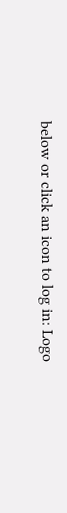below or click an icon to log in: Logo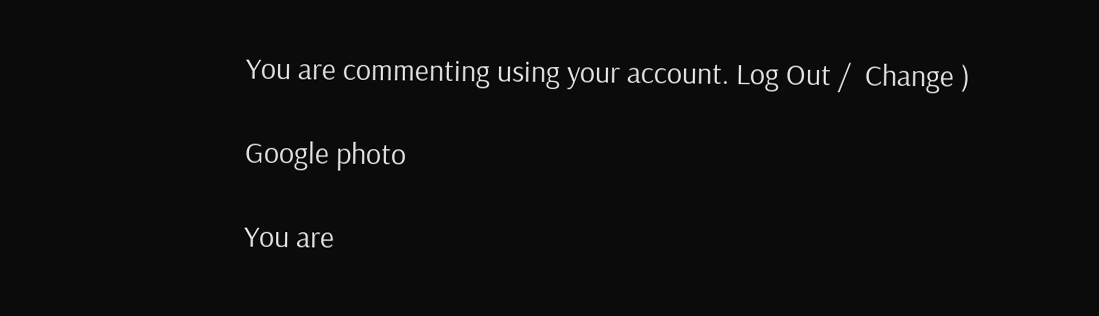You are commenting using your account. Log Out /  Change )

Google photo

You are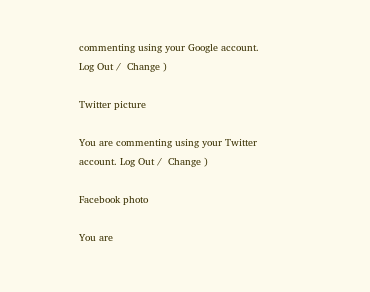commenting using your Google account. Log Out /  Change )

Twitter picture

You are commenting using your Twitter account. Log Out /  Change )

Facebook photo

You are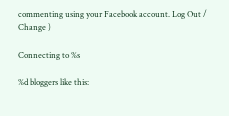commenting using your Facebook account. Log Out /  Change )

Connecting to %s

%d bloggers like this: